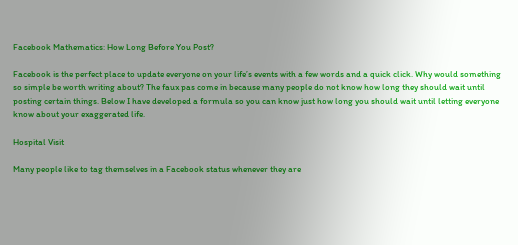Facebook Mathematics: How Long Before You Post?

Facebook is the perfect place to update everyone on your life’s events with a few words and a quick click. Why would something so simple be worth writing about? The faux pas come in because many people do not know how long they should wait until posting certain things. Below I have developed a formula so you can know just how long you should wait until letting everyone know about your exaggerated life.

Hospital Visit

Many people like to tag themselves in a Facebook status whenever they are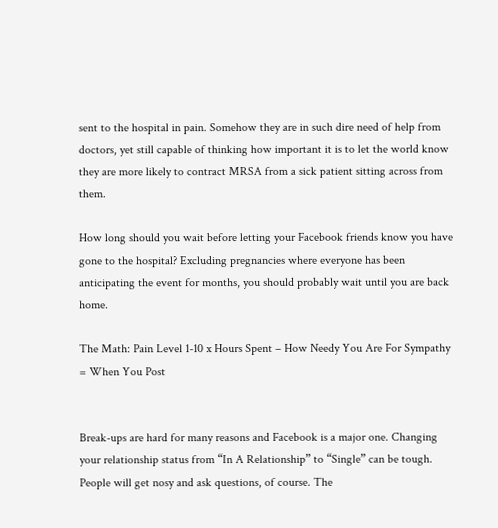sent to the hospital in pain. Somehow they are in such dire need of help from doctors, yet still capable of thinking how important it is to let the world know they are more likely to contract MRSA from a sick patient sitting across from them.

How long should you wait before letting your Facebook friends know you have gone to the hospital? Excluding pregnancies where everyone has been anticipating the event for months, you should probably wait until you are back home.

The Math: Pain Level 1-10 x Hours Spent – How Needy You Are For Sympathy = When You Post


Break-ups are hard for many reasons and Facebook is a major one. Changing your relationship status from “In A Relationship” to “Single” can be tough. People will get nosy and ask questions, of course. The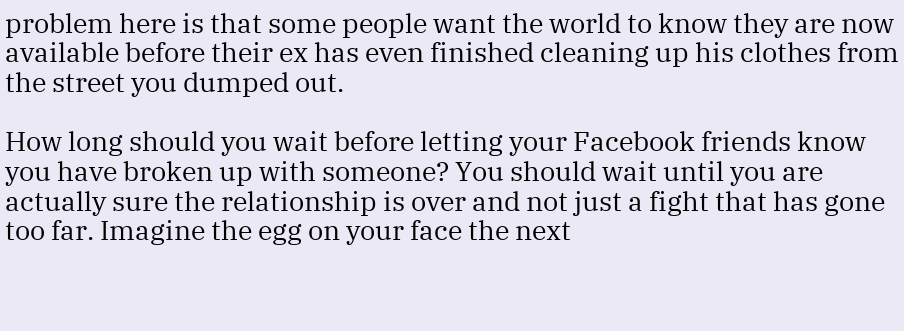problem here is that some people want the world to know they are now available before their ex has even finished cleaning up his clothes from the street you dumped out.

How long should you wait before letting your Facebook friends know you have broken up with someone? You should wait until you are actually sure the relationship is over and not just a fight that has gone too far. Imagine the egg on your face the next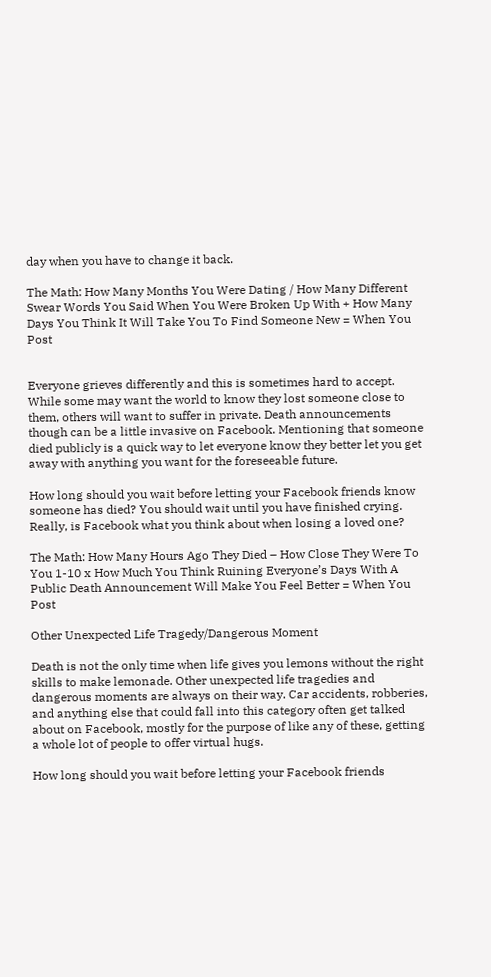day when you have to change it back.

The Math: How Many Months You Were Dating / How Many Different Swear Words You Said When You Were Broken Up With + How Many Days You Think It Will Take You To Find Someone New = When You Post


Everyone grieves differently and this is sometimes hard to accept. While some may want the world to know they lost someone close to them, others will want to suffer in private. Death announcements though can be a little invasive on Facebook. Mentioning that someone died publicly is a quick way to let everyone know they better let you get away with anything you want for the foreseeable future.

How long should you wait before letting your Facebook friends know someone has died? You should wait until you have finished crying. Really, is Facebook what you think about when losing a loved one?

The Math: How Many Hours Ago They Died – How Close They Were To You 1-10 x How Much You Think Ruining Everyone’s Days With A Public Death Announcement Will Make You Feel Better = When You Post

Other Unexpected Life Tragedy/Dangerous Moment

Death is not the only time when life gives you lemons without the right skills to make lemonade. Other unexpected life tragedies and dangerous moments are always on their way. Car accidents, robberies, and anything else that could fall into this category often get talked about on Facebook, mostly for the purpose of like any of these, getting a whole lot of people to offer virtual hugs.

How long should you wait before letting your Facebook friends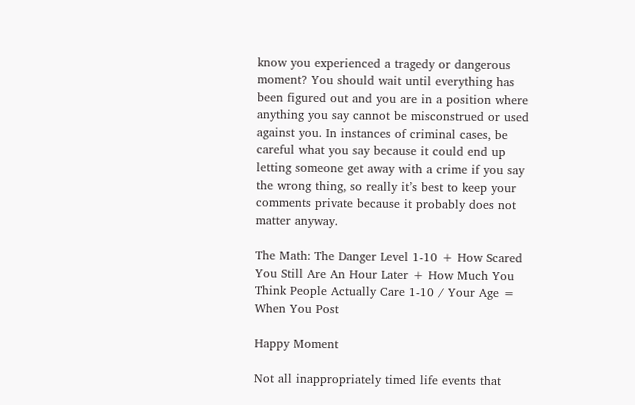know you experienced a tragedy or dangerous moment? You should wait until everything has been figured out and you are in a position where anything you say cannot be misconstrued or used against you. In instances of criminal cases, be careful what you say because it could end up letting someone get away with a crime if you say the wrong thing, so really it’s best to keep your comments private because it probably does not matter anyway.

The Math: The Danger Level 1-10 + How Scared You Still Are An Hour Later + How Much You Think People Actually Care 1-10 / Your Age = When You Post

Happy Moment

Not all inappropriately timed life events that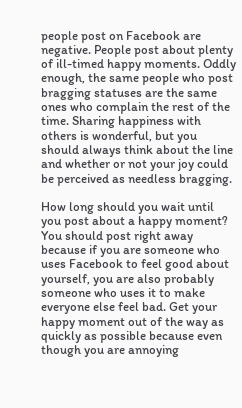people post on Facebook are negative. People post about plenty of ill-timed happy moments. Oddly enough, the same people who post bragging statuses are the same ones who complain the rest of the time. Sharing happiness with others is wonderful, but you should always think about the line and whether or not your joy could be perceived as needless bragging.

How long should you wait until you post about a happy moment? You should post right away because if you are someone who uses Facebook to feel good about yourself, you are also probably someone who uses it to make everyone else feel bad. Get your happy moment out of the way as quickly as possible because even though you are annoying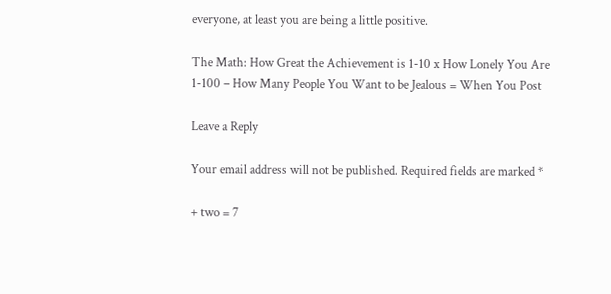everyone, at least you are being a little positive.

The Math: How Great the Achievement is 1-10 x How Lonely You Are 1-100 – How Many People You Want to be Jealous = When You Post

Leave a Reply

Your email address will not be published. Required fields are marked *

+ two = 7